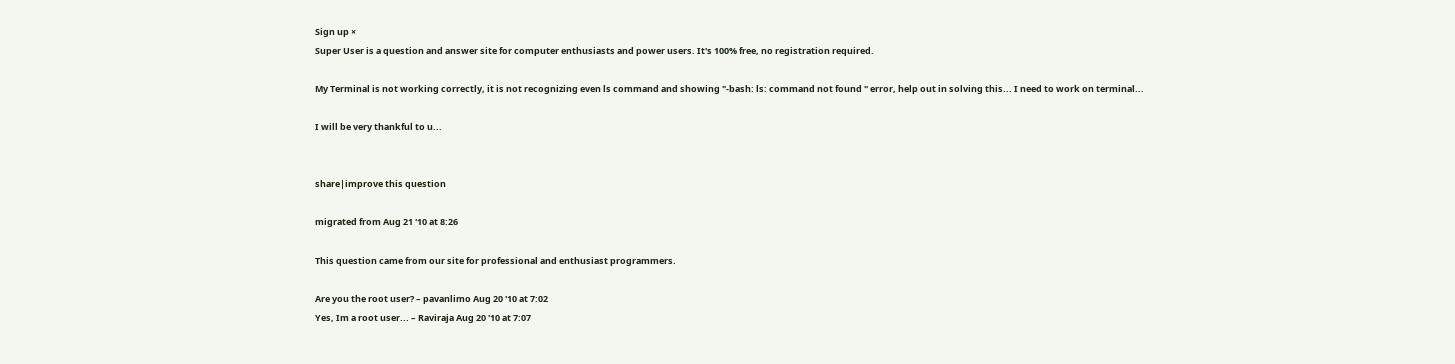Sign up ×
Super User is a question and answer site for computer enthusiasts and power users. It's 100% free, no registration required.

My Terminal is not working correctly, it is not recognizing even ls command and showing "-bash: ls: command not found " error, help out in solving this... I need to work on terminal...

I will be very thankful to u...


share|improve this question

migrated from Aug 21 '10 at 8:26

This question came from our site for professional and enthusiast programmers.

Are you the root user? – pavanlimo Aug 20 '10 at 7:02
Yes, Im a root user... – Raviraja Aug 20 '10 at 7:07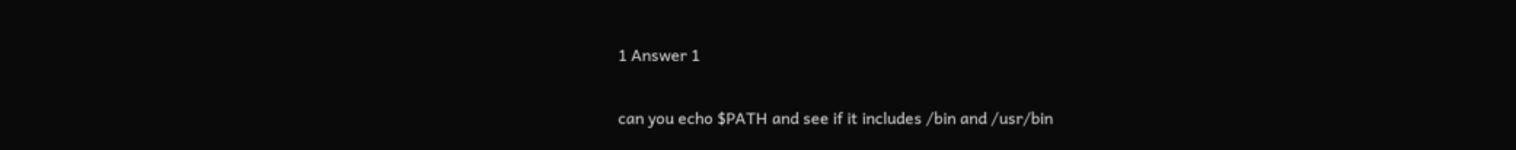1 Answer 1

can you echo $PATH and see if it includes /bin and /usr/bin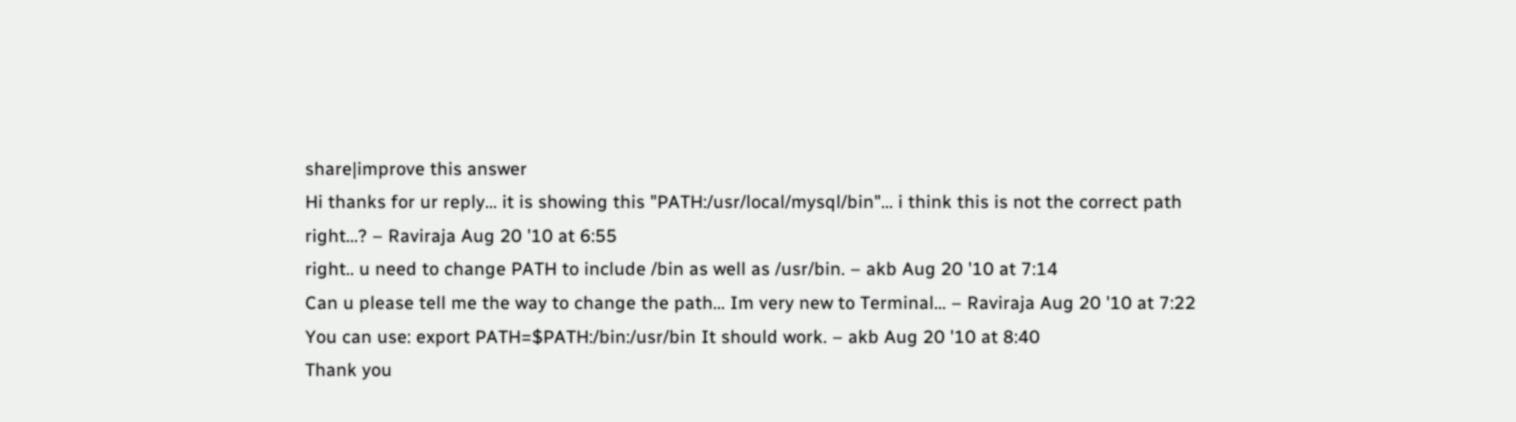share|improve this answer
Hi thanks for ur reply... it is showing this "PATH:/usr/local/mysql/bin"... i think this is not the correct path right...? – Raviraja Aug 20 '10 at 6:55
right.. u need to change PATH to include /bin as well as /usr/bin. – akb Aug 20 '10 at 7:14
Can u please tell me the way to change the path... Im very new to Terminal... – Raviraja Aug 20 '10 at 7:22
You can use: export PATH=$PATH:/bin:/usr/bin It should work. – akb Aug 20 '10 at 8:40
Thank you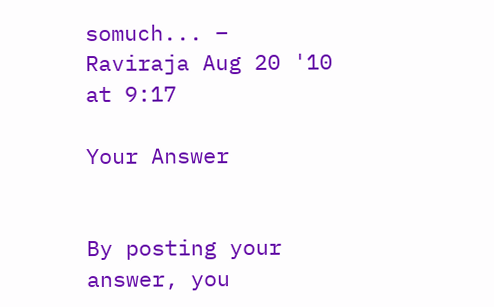somuch... – Raviraja Aug 20 '10 at 9:17

Your Answer


By posting your answer, you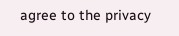agree to the privacy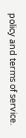policy and terms of service.